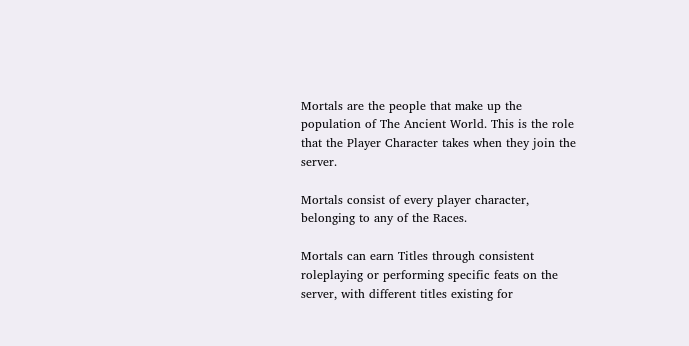Mortals are the people that make up the population of The Ancient World. This is the role that the Player Character takes when they join the server.

Mortals consist of every player character, belonging to any of the Races.

Mortals can earn Titles through consistent roleplaying or performing specific feats on the server, with different titles existing for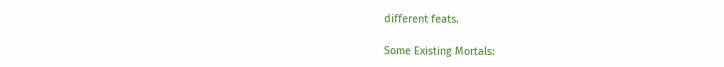different feats.

Some Existing Mortals: